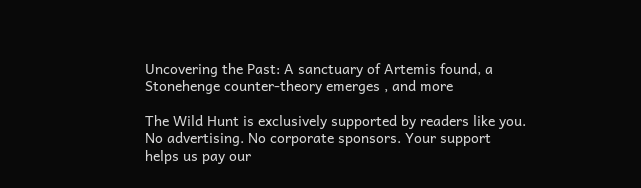Uncovering the Past: A sanctuary of Artemis found, a Stonehenge counter-theory emerges , and more

The Wild Hunt is exclusively supported by readers like you. No advertising. No corporate sponsors. Your support helps us pay our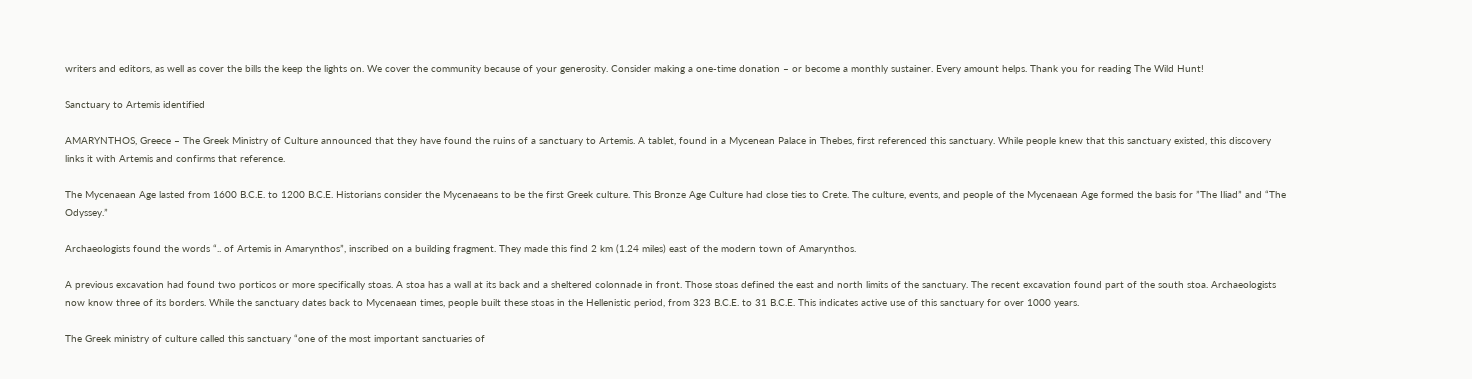writers and editors, as well as cover the bills the keep the lights on. We cover the community because of your generosity. Consider making a one-time donation – or become a monthly sustainer. Every amount helps. Thank you for reading The Wild Hunt!

Sanctuary to Artemis identified

AMARYNTHOS, Greece – The Greek Ministry of Culture announced that they have found the ruins of a sanctuary to Artemis. A tablet, found in a Mycenean Palace in Thebes, first referenced this sanctuary. While people knew that this sanctuary existed, this discovery links it with Artemis and confirms that reference.

The Mycenaean Age lasted from 1600 B.C.E. to 1200 B.C.E. Historians consider the Mycenaeans to be the first Greek culture. This Bronze Age Culture had close ties to Crete. The culture, events, and people of the Mycenaean Age formed the basis for ”The Iliad” and “The Odyssey.”

Archaeologists found the words “.. of Artemis in Amarynthos”, inscribed on a building fragment. They made this find 2 km (1.24 miles) east of the modern town of Amarynthos.

A previous excavation had found two porticos or more specifically stoas. A stoa has a wall at its back and a sheltered colonnade in front. Those stoas defined the east and north limits of the sanctuary. The recent excavation found part of the south stoa. Archaeologists now know three of its borders. While the sanctuary dates back to Mycenaean times, people built these stoas in the Hellenistic period, from 323 B.C.E. to 31 B.C.E. This indicates active use of this sanctuary for over 1000 years.

The Greek ministry of culture called this sanctuary “one of the most important sanctuaries of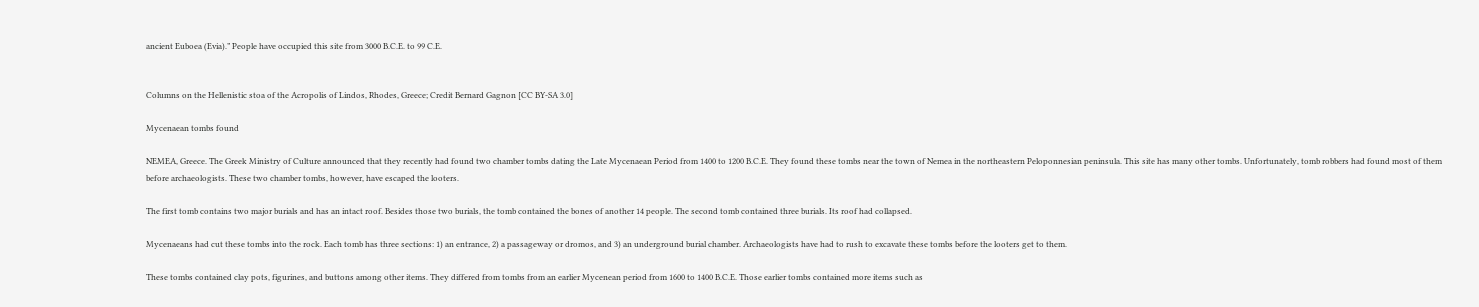ancient Euboea (Evia).” People have occupied this site from 3000 B.C.E. to 99 C.E.


Columns on the Hellenistic stoa of the Acropolis of Lindos, Rhodes, Greece; Credit Bernard Gagnon [CC BY-SA 3.0]

Mycenaean tombs found

NEMEA, Greece. The Greek Ministry of Culture announced that they recently had found two chamber tombs dating the Late Mycenaean Period from 1400 to 1200 B.C.E. They found these tombs near the town of Nemea in the northeastern Peloponnesian peninsula. This site has many other tombs. Unfortunately, tomb robbers had found most of them before archaeologists. These two chamber tombs, however, have escaped the looters.

The first tomb contains two major burials and has an intact roof. Besides those two burials, the tomb contained the bones of another 14 people. The second tomb contained three burials. Its roof had collapsed.

Mycenaeans had cut these tombs into the rock. Each tomb has three sections: 1) an entrance, 2) a passageway or dromos, and 3) an underground burial chamber. Archaeologists have had to rush to excavate these tombs before the looters get to them.

These tombs contained clay pots, figurines, and buttons among other items. They differed from tombs from an earlier Mycenean period from 1600 to 1400 B.C.E. Those earlier tombs contained more items such as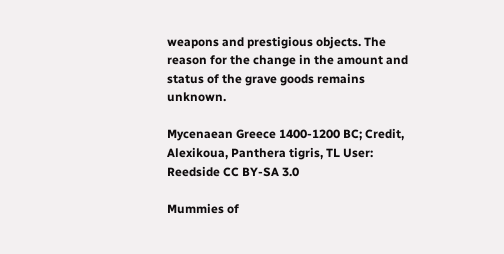weapons and prestigious objects. The reason for the change in the amount and status of the grave goods remains unknown.

Mycenaean Greece 1400-1200 BC; Credit, Alexikoua, Panthera tigris, TL User: Reedside CC BY-SA 3.0

Mummies of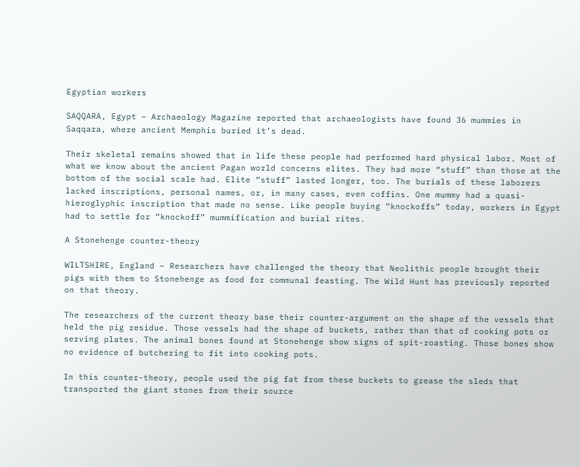Egyptian workers

SAQQARA, Egypt – Archaeology Magazine reported that archaeologists have found 36 mummies in Saqqara, where ancient Memphis buried it’s dead.

Their skeletal remains showed that in life these people had performed hard physical labor. Most of what we know about the ancient Pagan world concerns elites. They had more “stuff” than those at the bottom of the social scale had. Elite “stuff” lasted longer, too. The burials of these laborers lacked inscriptions, personal names, or, in many cases, even coffins. One mummy had a quasi-hieroglyphic inscription that made no sense. Like people buying “knockoffs” today, workers in Egypt had to settle for “knockoff” mummification and burial rites.

A Stonehenge counter-theory

WILTSHIRE, England – Researchers have challenged the theory that Neolithic people brought their pigs with them to Stonehenge as food for communal feasting. The Wild Hunt has previously reported on that theory.

The researchers of the current theory base their counter-argument on the shape of the vessels that held the pig residue. Those vessels had the shape of buckets, rather than that of cooking pots or serving plates. The animal bones found at Stonehenge show signs of spit-roasting. Those bones show no evidence of butchering to fit into cooking pots.

In this counter-theory, people used the pig fat from these buckets to grease the sleds that transported the giant stones from their source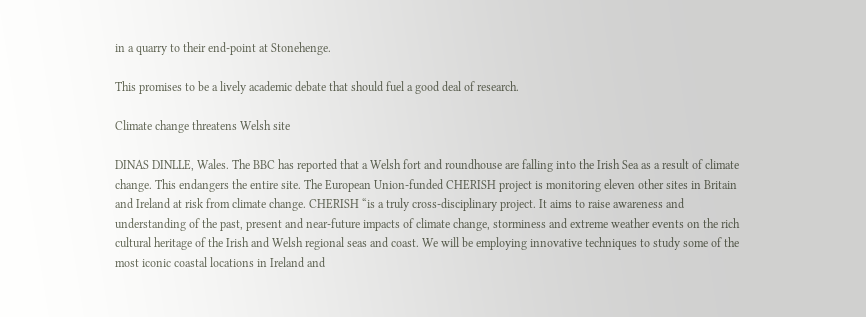in a quarry to their end-point at Stonehenge.

This promises to be a lively academic debate that should fuel a good deal of research.

Climate change threatens Welsh site

DINAS DINLLE, Wales. The BBC has reported that a Welsh fort and roundhouse are falling into the Irish Sea as a result of climate change. This endangers the entire site. The European Union-funded CHERISH project is monitoring eleven other sites in Britain and Ireland at risk from climate change. CHERISH “is a truly cross-disciplinary project. It aims to raise awareness and understanding of the past, present and near-future impacts of climate change, storminess and extreme weather events on the rich cultural heritage of the Irish and Welsh regional seas and coast. We will be employing innovative techniques to study some of the most iconic coastal locations in Ireland and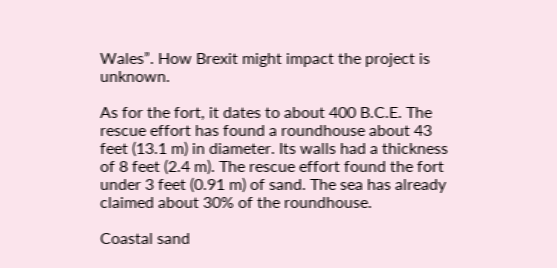Wales”. How Brexit might impact the project is unknown.

As for the fort, it dates to about 400 B.C.E. The rescue effort has found a roundhouse about 43 feet (13.1 m) in diameter. Its walls had a thickness of 8 feet (2.4 m). The rescue effort found the fort under 3 feet (0.91 m) of sand. The sea has already claimed about 30% of the roundhouse.

Coastal sand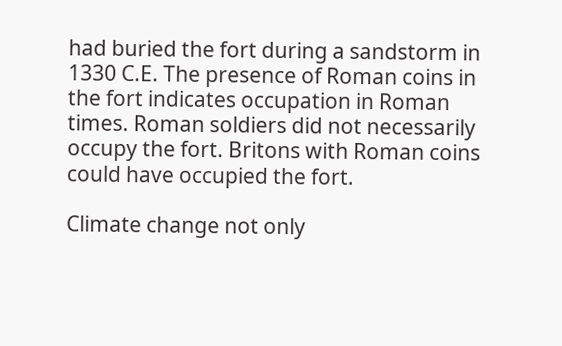had buried the fort during a sandstorm in 1330 C.E. The presence of Roman coins in the fort indicates occupation in Roman times. Roman soldiers did not necessarily occupy the fort. Britons with Roman coins could have occupied the fort.

Climate change not only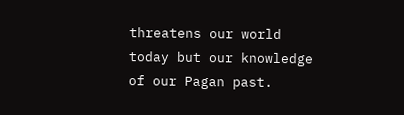threatens our world today but our knowledge of our Pagan past.